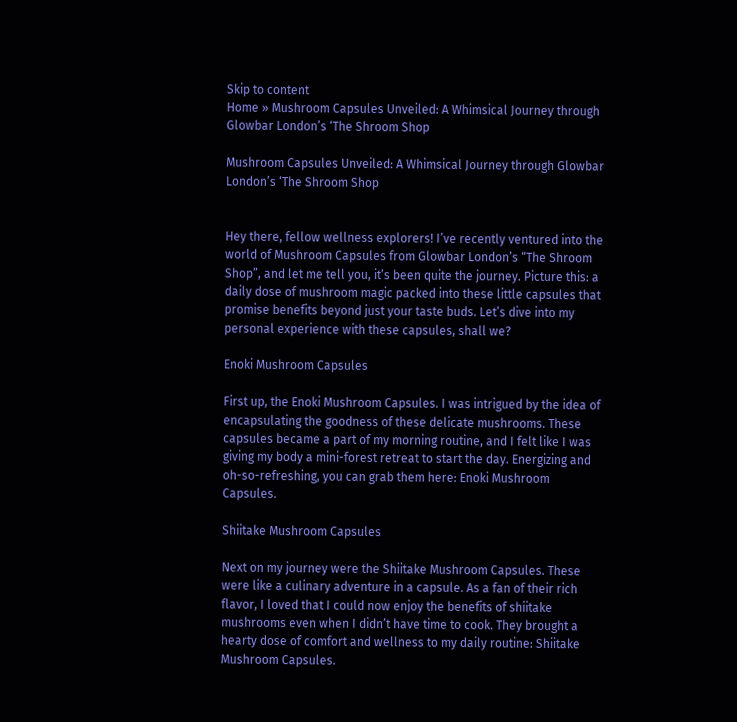Skip to content
Home » Mushroom Capsules Unveiled: A Whimsical Journey through Glowbar London’s ‘The Shroom Shop

Mushroom Capsules Unveiled: A Whimsical Journey through Glowbar London’s ‘The Shroom Shop


Hey there, fellow wellness explorers! I’ve recently ventured into the world of Mushroom Capsules from Glowbar London’s “The Shroom Shop”, and let me tell you, it’s been quite the journey. Picture this: a daily dose of mushroom magic packed into these little capsules that promise benefits beyond just your taste buds. Let’s dive into my personal experience with these capsules, shall we?

Enoki Mushroom Capsules

First up, the Enoki Mushroom Capsules. I was intrigued by the idea of encapsulating the goodness of these delicate mushrooms. These capsules became a part of my morning routine, and I felt like I was giving my body a mini-forest retreat to start the day. Energizing and oh-so-refreshing, you can grab them here: Enoki Mushroom Capsules.

Shiitake Mushroom Capsules

Next on my journey were the Shiitake Mushroom Capsules. These were like a culinary adventure in a capsule. As a fan of their rich flavor, I loved that I could now enjoy the benefits of shiitake mushrooms even when I didn’t have time to cook. They brought a hearty dose of comfort and wellness to my daily routine: Shiitake Mushroom Capsules.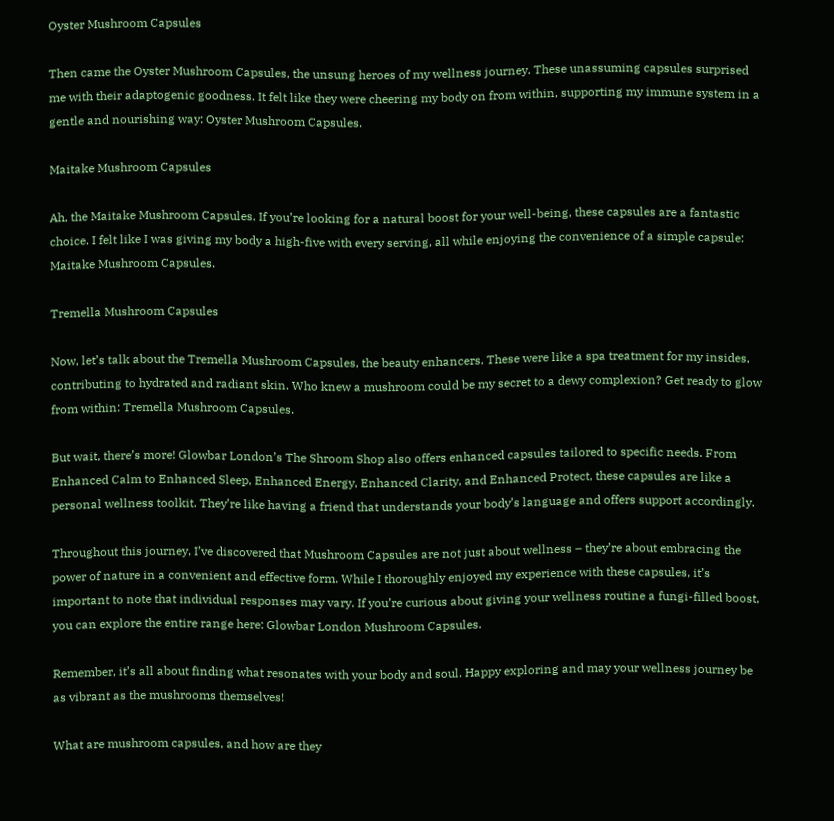Oyster Mushroom Capsules

Then came the Oyster Mushroom Capsules, the unsung heroes of my wellness journey. These unassuming capsules surprised me with their adaptogenic goodness. It felt like they were cheering my body on from within, supporting my immune system in a gentle and nourishing way: Oyster Mushroom Capsules.

Maitake Mushroom Capsules

Ah, the Maitake Mushroom Capsules. If you’re looking for a natural boost for your well-being, these capsules are a fantastic choice. I felt like I was giving my body a high-five with every serving, all while enjoying the convenience of a simple capsule: Maitake Mushroom Capsules.

Tremella Mushroom Capsules

Now, let’s talk about the Tremella Mushroom Capsules, the beauty enhancers. These were like a spa treatment for my insides, contributing to hydrated and radiant skin. Who knew a mushroom could be my secret to a dewy complexion? Get ready to glow from within: Tremella Mushroom Capsules.

But wait, there’s more! Glowbar London’s The Shroom Shop also offers enhanced capsules tailored to specific needs. From Enhanced Calm to Enhanced Sleep, Enhanced Energy, Enhanced Clarity, and Enhanced Protect, these capsules are like a personal wellness toolkit. They’re like having a friend that understands your body’s language and offers support accordingly.

Throughout this journey, I’ve discovered that Mushroom Capsules are not just about wellness – they’re about embracing the power of nature in a convenient and effective form. While I thoroughly enjoyed my experience with these capsules, it’s important to note that individual responses may vary. If you’re curious about giving your wellness routine a fungi-filled boost, you can explore the entire range here: Glowbar London Mushroom Capsules.

Remember, it’s all about finding what resonates with your body and soul. Happy exploring and may your wellness journey be as vibrant as the mushrooms themselves!

What are mushroom capsules, and how are they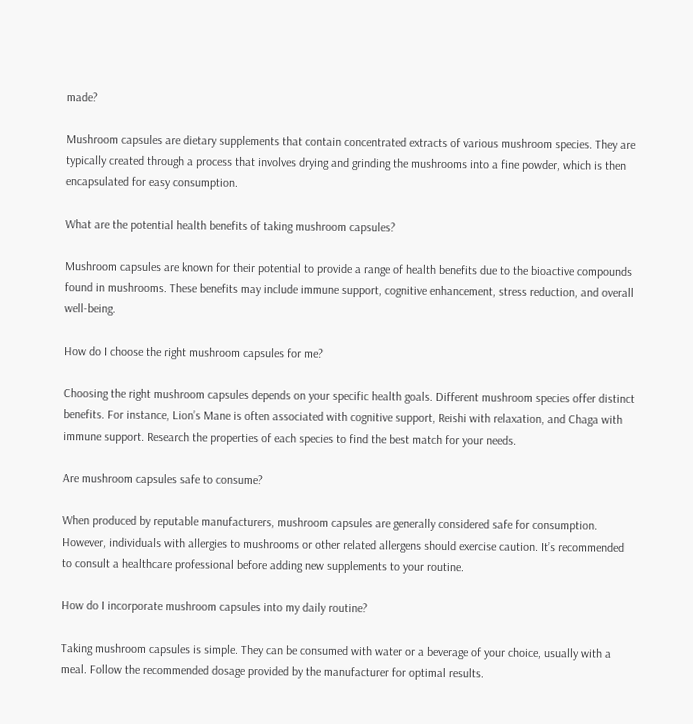made?

Mushroom capsules are dietary supplements that contain concentrated extracts of various mushroom species. They are typically created through a process that involves drying and grinding the mushrooms into a fine powder, which is then encapsulated for easy consumption.

What are the potential health benefits of taking mushroom capsules?

Mushroom capsules are known for their potential to provide a range of health benefits due to the bioactive compounds found in mushrooms. These benefits may include immune support, cognitive enhancement, stress reduction, and overall well-being.

How do I choose the right mushroom capsules for me?

Choosing the right mushroom capsules depends on your specific health goals. Different mushroom species offer distinct benefits. For instance, Lion’s Mane is often associated with cognitive support, Reishi with relaxation, and Chaga with immune support. Research the properties of each species to find the best match for your needs.

Are mushroom capsules safe to consume?

When produced by reputable manufacturers, mushroom capsules are generally considered safe for consumption. However, individuals with allergies to mushrooms or other related allergens should exercise caution. It’s recommended to consult a healthcare professional before adding new supplements to your routine.

How do I incorporate mushroom capsules into my daily routine?

Taking mushroom capsules is simple. They can be consumed with water or a beverage of your choice, usually with a meal. Follow the recommended dosage provided by the manufacturer for optimal results.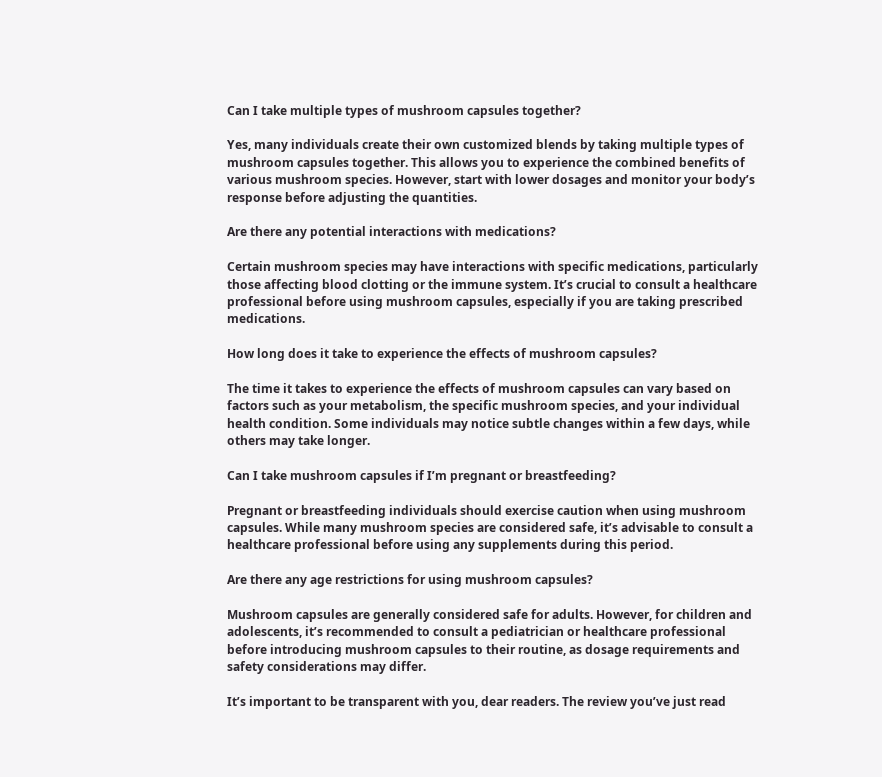Can I take multiple types of mushroom capsules together?

Yes, many individuals create their own customized blends by taking multiple types of mushroom capsules together. This allows you to experience the combined benefits of various mushroom species. However, start with lower dosages and monitor your body’s response before adjusting the quantities.

Are there any potential interactions with medications?

Certain mushroom species may have interactions with specific medications, particularly those affecting blood clotting or the immune system. It’s crucial to consult a healthcare professional before using mushroom capsules, especially if you are taking prescribed medications.

How long does it take to experience the effects of mushroom capsules?

The time it takes to experience the effects of mushroom capsules can vary based on factors such as your metabolism, the specific mushroom species, and your individual health condition. Some individuals may notice subtle changes within a few days, while others may take longer.

Can I take mushroom capsules if I’m pregnant or breastfeeding?

Pregnant or breastfeeding individuals should exercise caution when using mushroom capsules. While many mushroom species are considered safe, it’s advisable to consult a healthcare professional before using any supplements during this period.

Are there any age restrictions for using mushroom capsules?

Mushroom capsules are generally considered safe for adults. However, for children and adolescents, it’s recommended to consult a pediatrician or healthcare professional before introducing mushroom capsules to their routine, as dosage requirements and safety considerations may differ.

It’s important to be transparent with you, dear readers. The review you’ve just read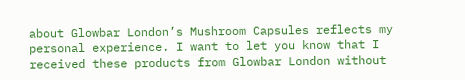about Glowbar London’s Mushroom Capsules reflects my personal experience. I want to let you know that I received these products from Glowbar London without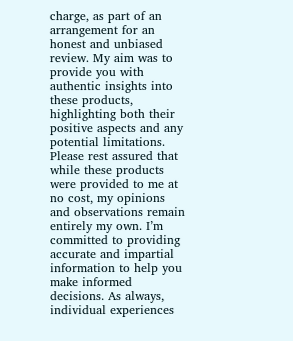charge, as part of an arrangement for an honest and unbiased review. My aim was to provide you with authentic insights into these products, highlighting both their positive aspects and any potential limitations. Please rest assured that while these products were provided to me at no cost, my opinions and observations remain entirely my own. I’m committed to providing accurate and impartial information to help you make informed decisions. As always, individual experiences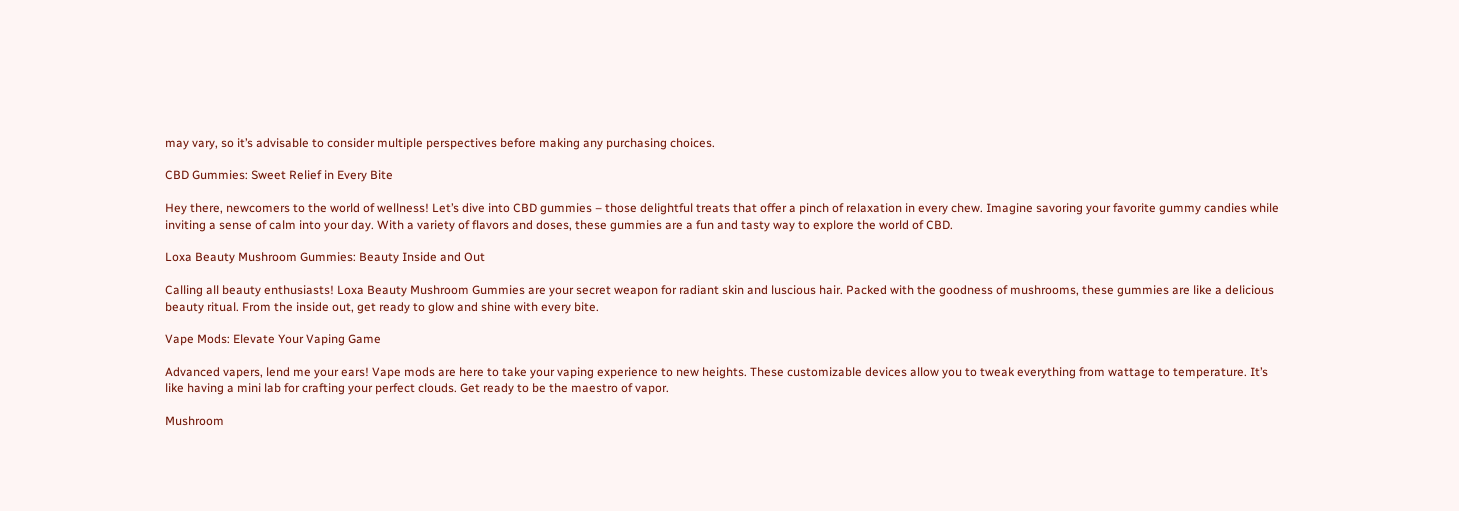may vary, so it’s advisable to consider multiple perspectives before making any purchasing choices.

CBD Gummies: Sweet Relief in Every Bite

Hey there, newcomers to the world of wellness! Let’s dive into CBD gummies – those delightful treats that offer a pinch of relaxation in every chew. Imagine savoring your favorite gummy candies while inviting a sense of calm into your day. With a variety of flavors and doses, these gummies are a fun and tasty way to explore the world of CBD.

Loxa Beauty Mushroom Gummies: Beauty Inside and Out

Calling all beauty enthusiasts! Loxa Beauty Mushroom Gummies are your secret weapon for radiant skin and luscious hair. Packed with the goodness of mushrooms, these gummies are like a delicious beauty ritual. From the inside out, get ready to glow and shine with every bite.

Vape Mods: Elevate Your Vaping Game

Advanced vapers, lend me your ears! Vape mods are here to take your vaping experience to new heights. These customizable devices allow you to tweak everything from wattage to temperature. It’s like having a mini lab for crafting your perfect clouds. Get ready to be the maestro of vapor.

Mushroom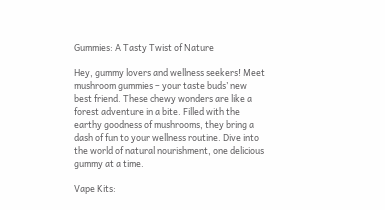Gummies: A Tasty Twist of Nature

Hey, gummy lovers and wellness seekers! Meet mushroom gummies – your taste buds’ new best friend. These chewy wonders are like a forest adventure in a bite. Filled with the earthy goodness of mushrooms, they bring a dash of fun to your wellness routine. Dive into the world of natural nourishment, one delicious gummy at a time.

Vape Kits: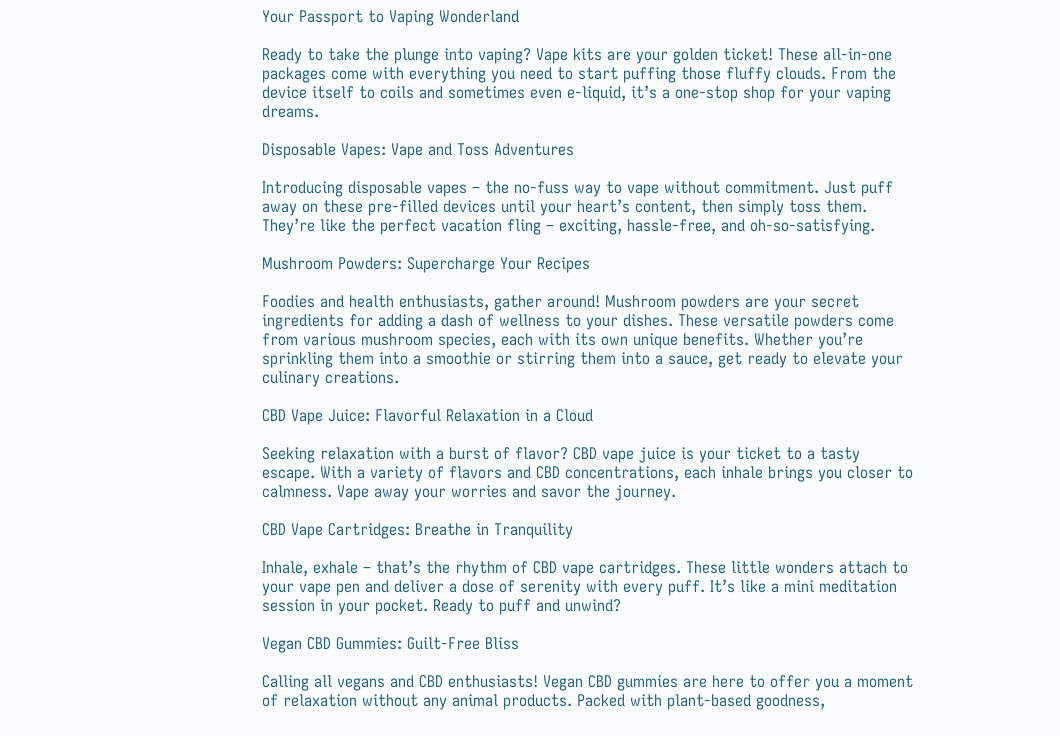Your Passport to Vaping Wonderland

Ready to take the plunge into vaping? Vape kits are your golden ticket! These all-in-one packages come with everything you need to start puffing those fluffy clouds. From the device itself to coils and sometimes even e-liquid, it’s a one-stop shop for your vaping dreams.

Disposable Vapes: Vape and Toss Adventures

Introducing disposable vapes – the no-fuss way to vape without commitment. Just puff away on these pre-filled devices until your heart’s content, then simply toss them. They’re like the perfect vacation fling – exciting, hassle-free, and oh-so-satisfying.

Mushroom Powders: Supercharge Your Recipes

Foodies and health enthusiasts, gather around! Mushroom powders are your secret ingredients for adding a dash of wellness to your dishes. These versatile powders come from various mushroom species, each with its own unique benefits. Whether you’re sprinkling them into a smoothie or stirring them into a sauce, get ready to elevate your culinary creations.

CBD Vape Juice: Flavorful Relaxation in a Cloud

Seeking relaxation with a burst of flavor? CBD vape juice is your ticket to a tasty escape. With a variety of flavors and CBD concentrations, each inhale brings you closer to calmness. Vape away your worries and savor the journey.

CBD Vape Cartridges: Breathe in Tranquility

Inhale, exhale – that’s the rhythm of CBD vape cartridges. These little wonders attach to your vape pen and deliver a dose of serenity with every puff. It’s like a mini meditation session in your pocket. Ready to puff and unwind?

Vegan CBD Gummies: Guilt-Free Bliss

Calling all vegans and CBD enthusiasts! Vegan CBD gummies are here to offer you a moment of relaxation without any animal products. Packed with plant-based goodness,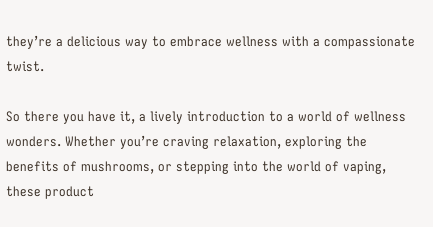they’re a delicious way to embrace wellness with a compassionate twist.

So there you have it, a lively introduction to a world of wellness wonders. Whether you’re craving relaxation, exploring the benefits of mushrooms, or stepping into the world of vaping, these product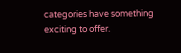categories have something exciting to offer.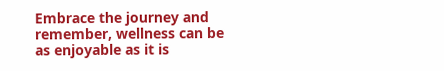Embrace the journey and remember, wellness can be as enjoyable as it is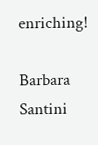enriching!

Barbara Santini